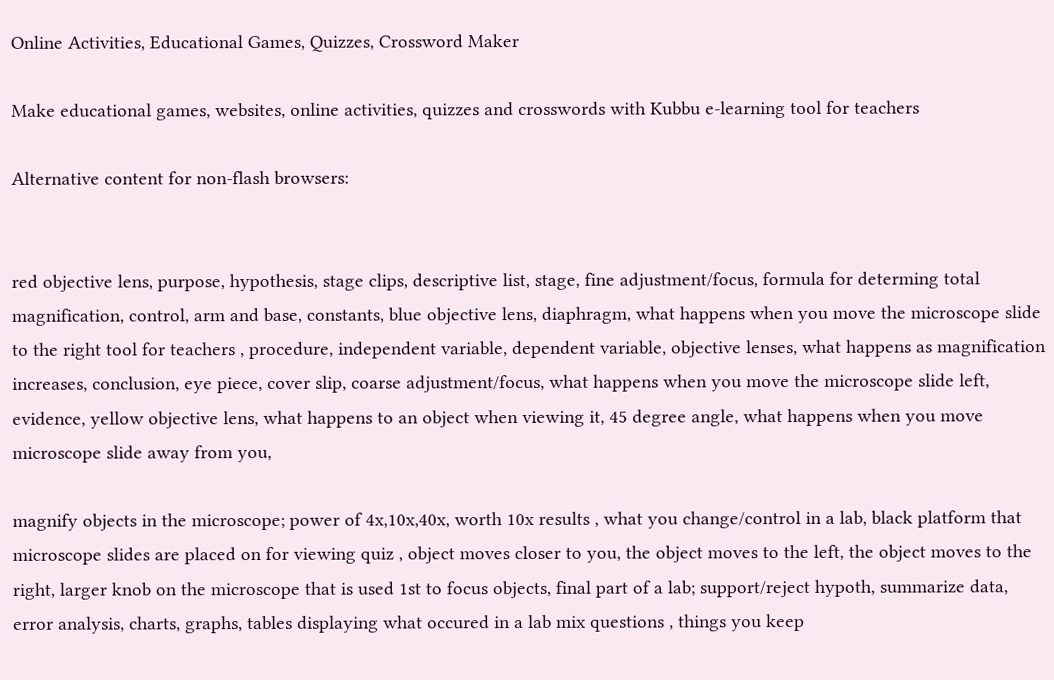Online Activities, Educational Games, Quizzes, Crossword Maker

Make educational games, websites, online activities, quizzes and crosswords with Kubbu e-learning tool for teachers

Alternative content for non-flash browsers:


red objective lens, purpose, hypothesis, stage clips, descriptive list, stage, fine adjustment/focus, formula for determing total magnification, control, arm and base, constants, blue objective lens, diaphragm, what happens when you move the microscope slide to the right tool for teachers , procedure, independent variable, dependent variable, objective lenses, what happens as magnification increases, conclusion, eye piece, cover slip, coarse adjustment/focus, what happens when you move the microscope slide left, evidence, yellow objective lens, what happens to an object when viewing it, 45 degree angle, what happens when you move microscope slide away from you,

magnify objects in the microscope; power of 4x,10x,40x, worth 10x results , what you change/control in a lab, black platform that microscope slides are placed on for viewing quiz , object moves closer to you, the object moves to the left, the object moves to the right, larger knob on the microscope that is used 1st to focus objects, final part of a lab; support/reject hypoth, summarize data, error analysis, charts, graphs, tables displaying what occured in a lab mix questions , things you keep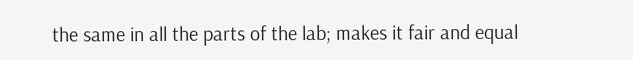the same in all the parts of the lab; makes it fair and equal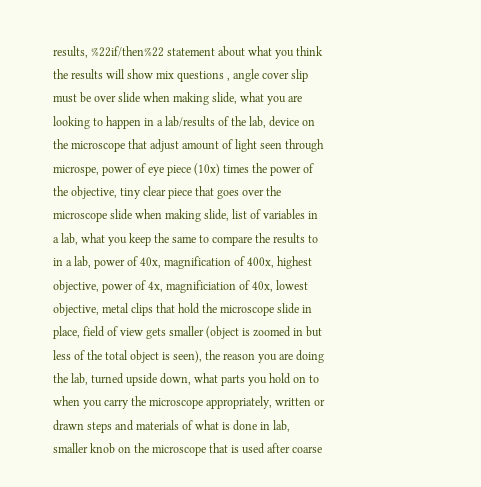results, %22if/then%22 statement about what you think the results will show mix questions , angle cover slip must be over slide when making slide, what you are looking to happen in a lab/results of the lab, device on the microscope that adjust amount of light seen through microspe, power of eye piece (10x) times the power of the objective, tiny clear piece that goes over the microscope slide when making slide, list of variables in a lab, what you keep the same to compare the results to in a lab, power of 40x, magnification of 400x, highest objective, power of 4x, magnificiation of 40x, lowest objective, metal clips that hold the microscope slide in place, field of view gets smaller (object is zoomed in but less of the total object is seen), the reason you are doing the lab, turned upside down, what parts you hold on to when you carry the microscope appropriately, written or drawn steps and materials of what is done in lab, smaller knob on the microscope that is used after coarse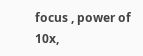focus , power of 10x,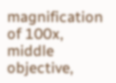magnification of 100x, middle objective,